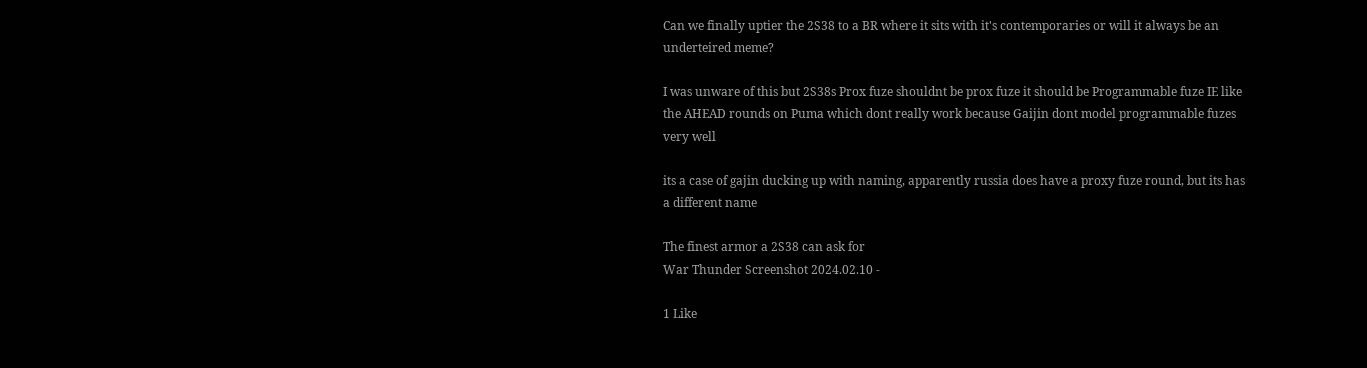Can we finally uptier the 2S38 to a BR where it sits with it's contemporaries or will it always be an underteired meme?

I was unware of this but 2S38s Prox fuze shouldnt be prox fuze it should be Programmable fuze IE like the AHEAD rounds on Puma which dont really work because Gaijin dont model programmable fuzes very well

its a case of gajin ducking up with naming, apparently russia does have a proxy fuze round, but its has a different name

The finest armor a 2S38 can ask for
War Thunder Screenshot 2024.02.10 -

1 Like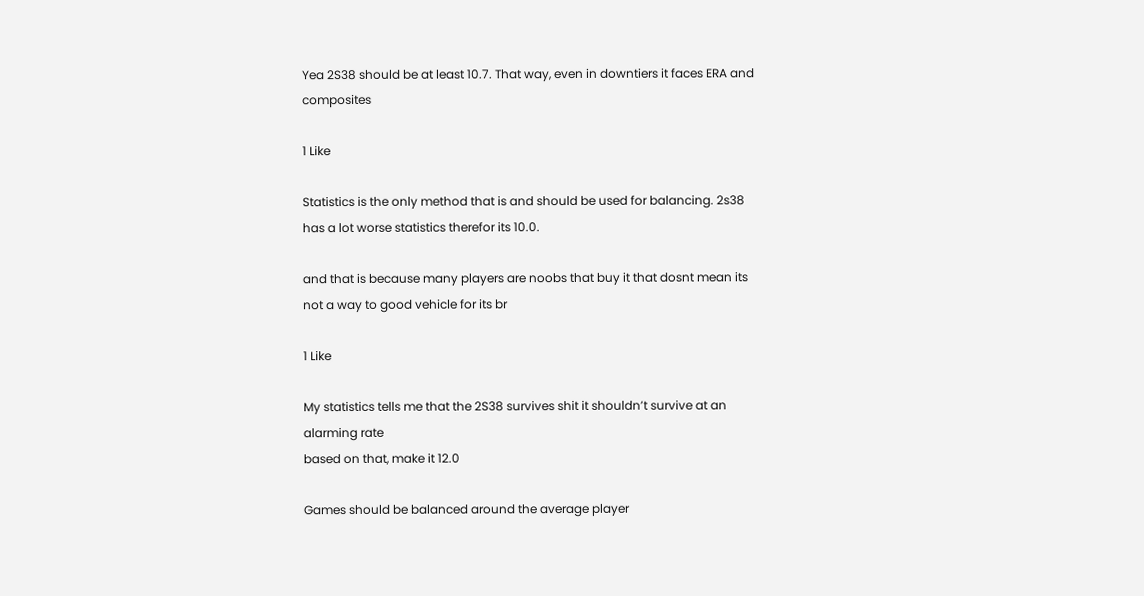Yea 2S38 should be at least 10.7. That way, even in downtiers it faces ERA and composites

1 Like

Statistics is the only method that is and should be used for balancing. 2s38 has a lot worse statistics therefor its 10.0.

and that is because many players are noobs that buy it that dosnt mean its not a way to good vehicle for its br

1 Like

My statistics tells me that the 2S38 survives shit it shouldn’t survive at an alarming rate
based on that, make it 12.0

Games should be balanced around the average player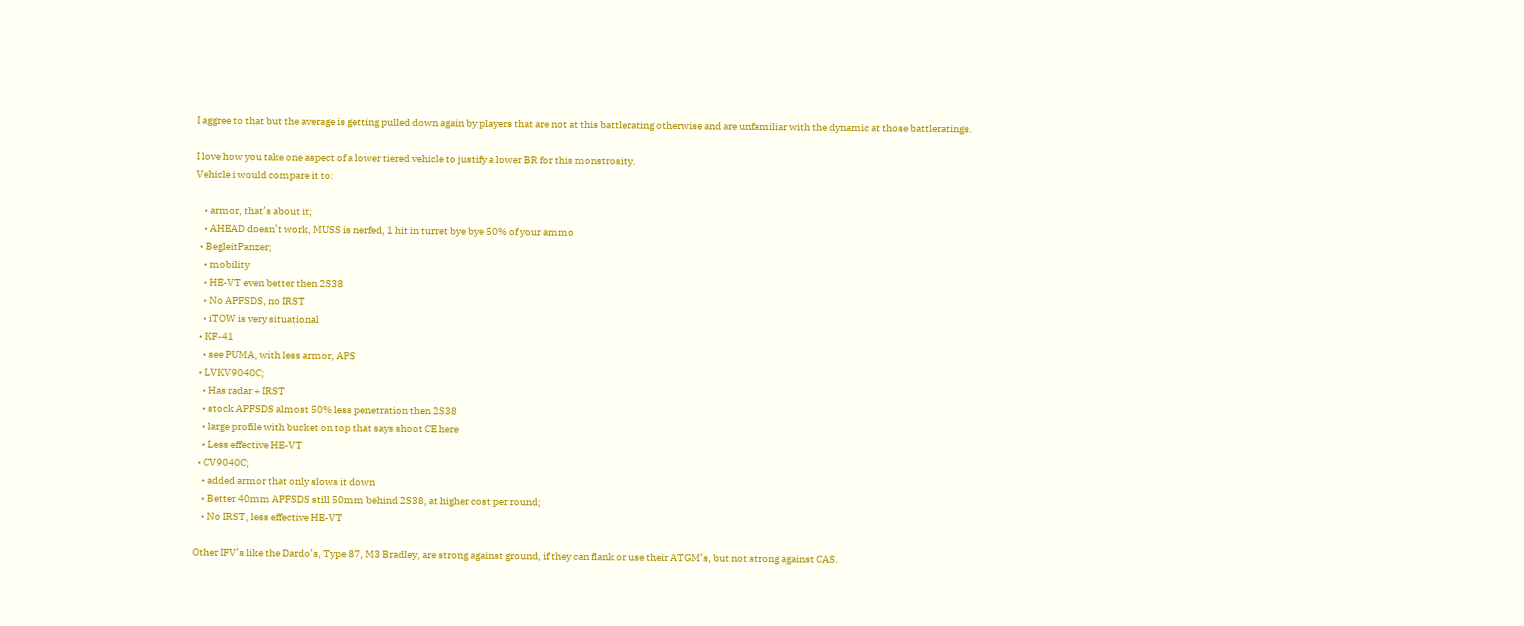I aggree to that but the average is getting pulled down again by players that are not at this battlerating otherwise and are unfamiliar with the dynamic at those battleratings.

I love how you take one aspect of a lower tiered vehicle to justify a lower BR for this monstrosity.
Vehicle i would compare it to:

    • armor, that’s about it;
    • AHEAD doesn’t work, MUSS is nerfed, 1 hit in turret bye bye 50% of your ammo
  • BegleitPanzer;
    • mobility
    • HE-VT even better then 2S38
    • No APFSDS, no IRST
    • iTOW is very situational
  • KF-41
    • see PUMA, with less armor, APS
  • LVKV9040C;
    • Has radar + IRST
    • stock APFSDS almost 50% less penetration then 2S38
    • large profile with bucket on top that says shoot CE here
    • Less effective HE-VT
  • CV9040C;
    • added armor that only slows it down
    • Better 40mm APFSDS still 50mm behind 2S38, at higher cost per round;
    • No IRST, less effective HE-VT

Other IFV’s like the Dardo’s, Type 87, M3 Bradley, are strong against ground, if they can flank or use their ATGM’s, but not strong against CAS.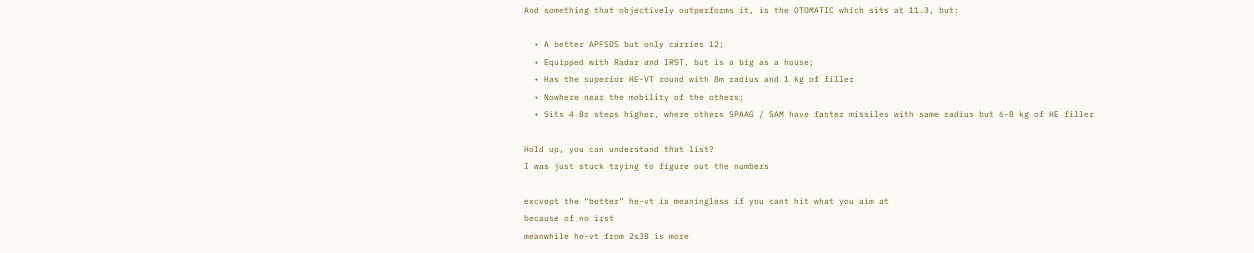And something that objectively outperforms it, is the OTOMATIC which sits at 11.3, but:

  • A better APFSDS but only carries 12;
  • Equipped with Radar and IRST, but is a big as a house;
  • Has the superior HE-VT round with 8m radius and 1 kg of filler
  • Nowhere near the mobility of the others;
  • Sits 4 Br steps higher, where others SPAAG / SAM have faster missiles with same radius but 6-8 kg of HE filler

Hold up, you can understand that list?
I was just stuck trying to figure out the numbers

excvept the “better” he-vt is meaningless if you cant hit what you aim at
because of no irst
meanwhile he-vt from 2s38 is more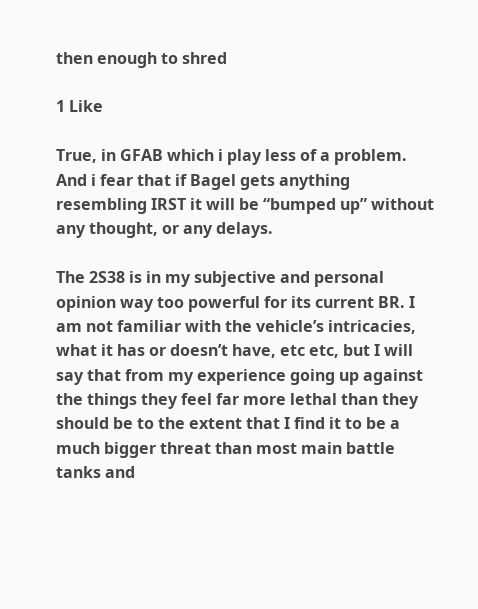then enough to shred

1 Like

True, in GFAB which i play less of a problem.
And i fear that if Bagel gets anything resembling IRST it will be “bumped up” without any thought, or any delays.

The 2S38 is in my subjective and personal opinion way too powerful for its current BR. I am not familiar with the vehicle’s intricacies, what it has or doesn’t have, etc etc, but I will say that from my experience going up against the things they feel far more lethal than they should be to the extent that I find it to be a much bigger threat than most main battle tanks and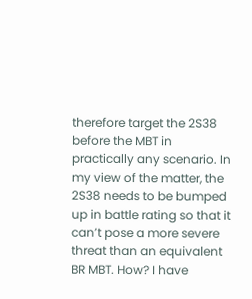therefore target the 2S38 before the MBT in practically any scenario. In my view of the matter, the 2S38 needs to be bumped up in battle rating so that it can’t pose a more severe threat than an equivalent BR MBT. How? I have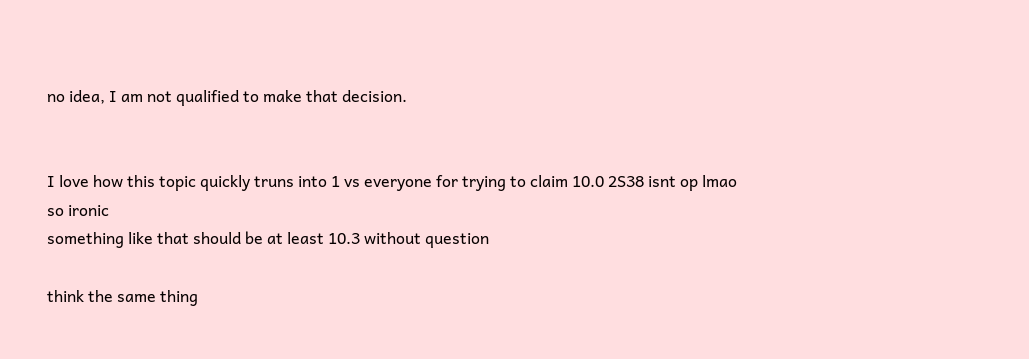no idea, I am not qualified to make that decision.


I love how this topic quickly truns into 1 vs everyone for trying to claim 10.0 2S38 isnt op lmao
so ironic
something like that should be at least 10.3 without question

think the same thing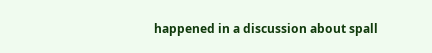happened in a discussion about spall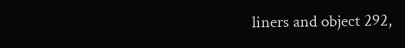liners and object 292,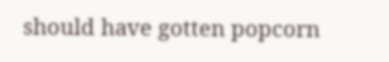should have gotten popcorn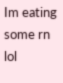Im eating some rn lol